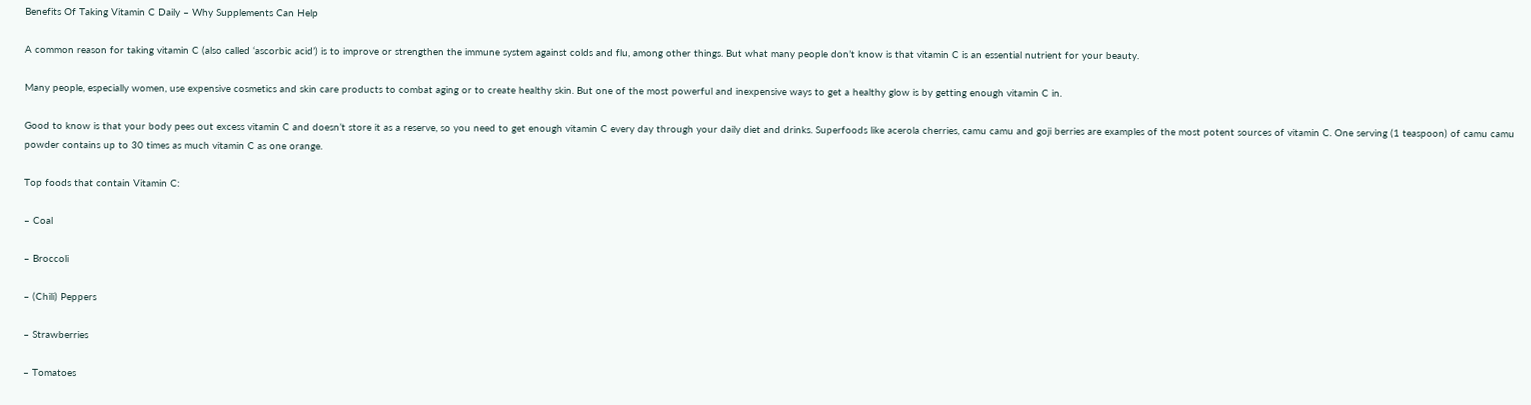Benefits Of Taking Vitamin C Daily – Why Supplements Can Help

A common reason for taking vitamin C (also called ‘ascorbic acid’) is to improve or strengthen the immune system against colds and flu, among other things. But what many people don’t know is that vitamin C is an essential nutrient for your beauty.

Many people, especially women, use expensive cosmetics and skin care products to combat aging or to create healthy skin. But one of the most powerful and inexpensive ways to get a healthy glow is by getting enough vitamin C in.

Good to know is that your body pees out excess vitamin C and doesn’t store it as a reserve, so you need to get enough vitamin C every day through your daily diet and drinks. Superfoods like acerola cherries, camu camu and goji berries are examples of the most potent sources of vitamin C. One serving (1 teaspoon) of camu camu powder contains up to 30 times as much vitamin C as one orange.

Top foods that contain Vitamin C:

– Coal

– Broccoli

– (Chili) Peppers

– Strawberries

– Tomatoes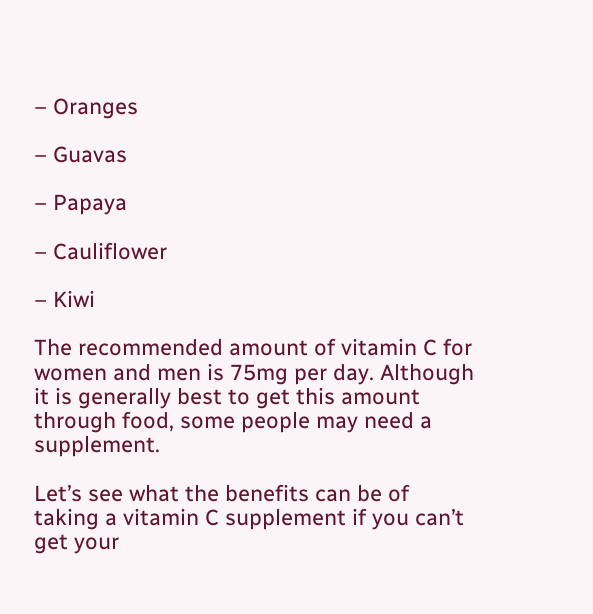– Oranges

– Guavas

– Papaya

– Cauliflower

– Kiwi

The recommended amount of vitamin C for women and men is 75mg per day. Although it is generally best to get this amount through food, some people may need a supplement.

Let’s see what the benefits can be of taking a vitamin C supplement if you can’t get your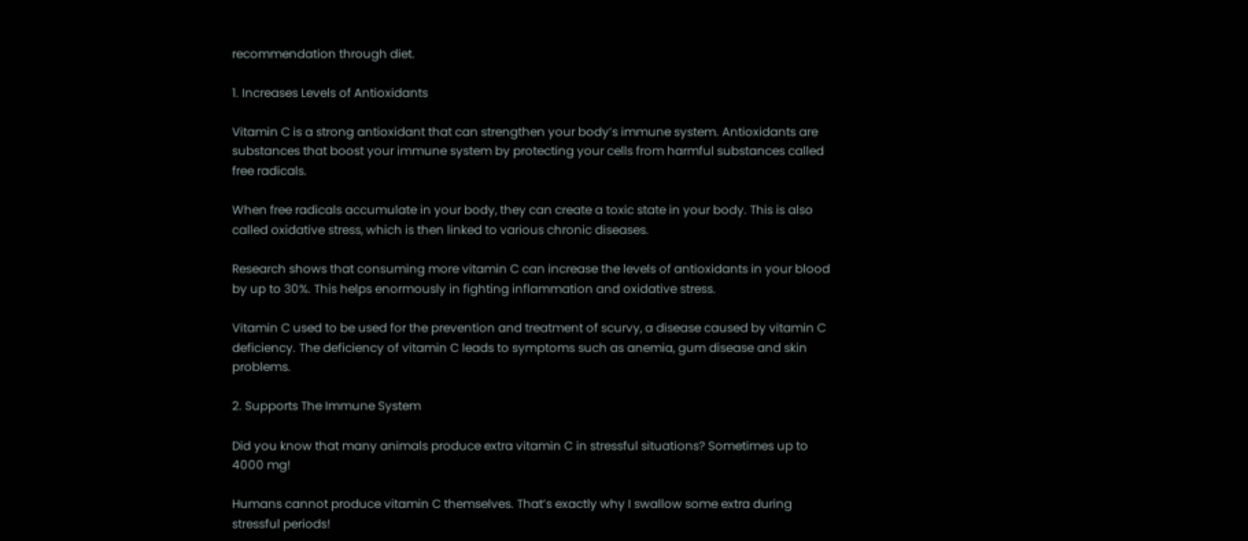recommendation through diet.

1. Increases Levels of Antioxidants

Vitamin C is a strong antioxidant that can strengthen your body’s immune system. Antioxidants are substances that boost your immune system by protecting your cells from harmful substances called free radicals.

When free radicals accumulate in your body, they can create a toxic state in your body. This is also called oxidative stress, which is then linked to various chronic diseases.

Research shows that consuming more vitamin C can increase the levels of antioxidants in your blood by up to 30%. This helps enormously in fighting inflammation and oxidative stress.

Vitamin C used to be used for the prevention and treatment of scurvy, a disease caused by vitamin C deficiency. The deficiency of vitamin C leads to symptoms such as anemia, gum disease and skin problems.

2. Supports The Immune System

Did you know that many animals produce extra vitamin C in stressful situations? Sometimes up to 4000 mg!

Humans cannot produce vitamin C themselves. That’s exactly why I swallow some extra during stressful periods!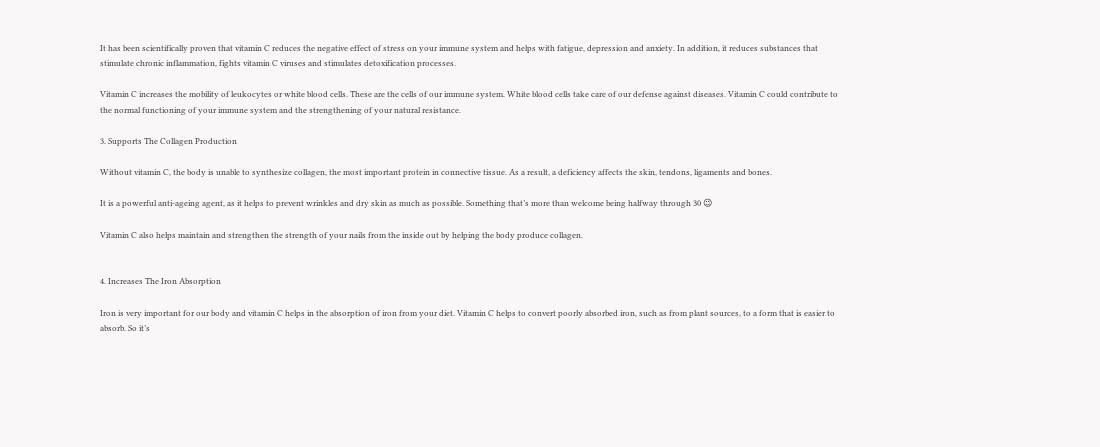It has been scientifically proven that vitamin C reduces the negative effect of stress on your immune system and helps with fatigue, depression and anxiety. In addition, it reduces substances that stimulate chronic inflammation, fights vitamin C viruses and stimulates detoxification processes.

Vitamin C increases the mobility of leukocytes or white blood cells. These are the cells of our immune system. White blood cells take care of our defense against diseases. Vitamin C could contribute to the normal functioning of your immune system and the strengthening of your natural resistance.

3. Supports The Collagen Production

Without vitamin C, the body is unable to synthesize collagen, the most important protein in connective tissue. As a result, a deficiency affects the skin, tendons, ligaments and bones.

It is a powerful anti-ageing agent, as it helps to prevent wrinkles and dry skin as much as possible. Something that’s more than welcome being halfway through 30 😉

Vitamin C also helps maintain and strengthen the strength of your nails from the inside out by helping the body produce collagen.


4. Increases The Iron Absorption

Iron is very important for our body and vitamin C helps in the absorption of iron from your diet. Vitamin C helps to convert poorly absorbed iron, such as from plant sources, to a form that is easier to absorb. So it’s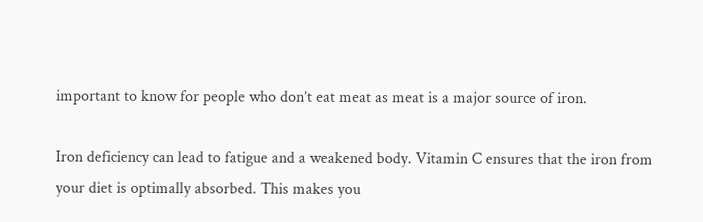important to know for people who don’t eat meat as meat is a major source of iron.

Iron deficiency can lead to fatigue and a weakened body. Vitamin C ensures that the iron from your diet is optimally absorbed. This makes you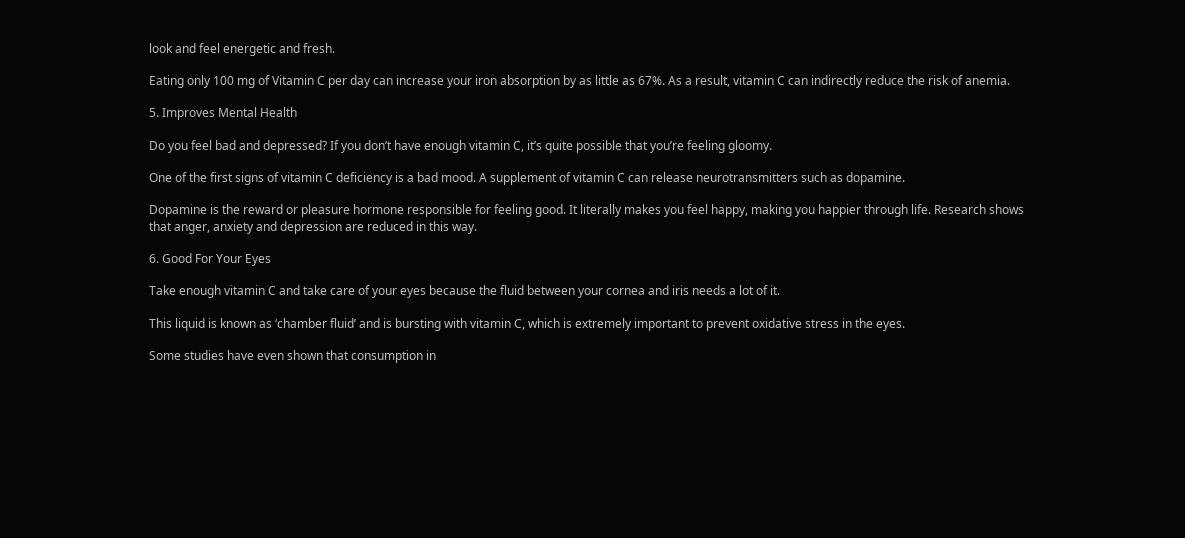look and feel energetic and fresh.

Eating only 100 mg of Vitamin C per day can increase your iron absorption by as little as 67%. As a result, vitamin C can indirectly reduce the risk of anemia.

5. Improves Mental Health

Do you feel bad and depressed? If you don’t have enough vitamin C, it’s quite possible that you’re feeling gloomy.

One of the first signs of vitamin C deficiency is a bad mood. A supplement of vitamin C can release neurotransmitters such as dopamine.

Dopamine is the reward or pleasure hormone responsible for feeling good. It literally makes you feel happy, making you happier through life. Research shows that anger, anxiety and depression are reduced in this way.

6. Good For Your Eyes

Take enough vitamin C and take care of your eyes because the fluid between your cornea and iris needs a lot of it.

This liquid is known as ‘chamber fluid’ and is bursting with vitamin C, which is extremely important to prevent oxidative stress in the eyes.

Some studies have even shown that consumption in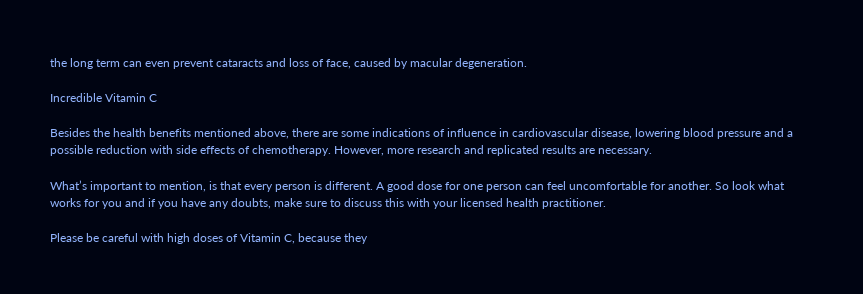the long term can even prevent cataracts and loss of face, caused by macular degeneration.

Incredible Vitamin C

Besides the health benefits mentioned above, there are some indications of influence in cardiovascular disease, lowering blood pressure and a possible reduction with side effects of chemotherapy. However, more research and replicated results are necessary.

What’s important to mention, is that every person is different. A good dose for one person can feel uncomfortable for another. So look what works for you and if you have any doubts, make sure to discuss this with your licensed health practitioner.

Please be careful with high doses of Vitamin C, because they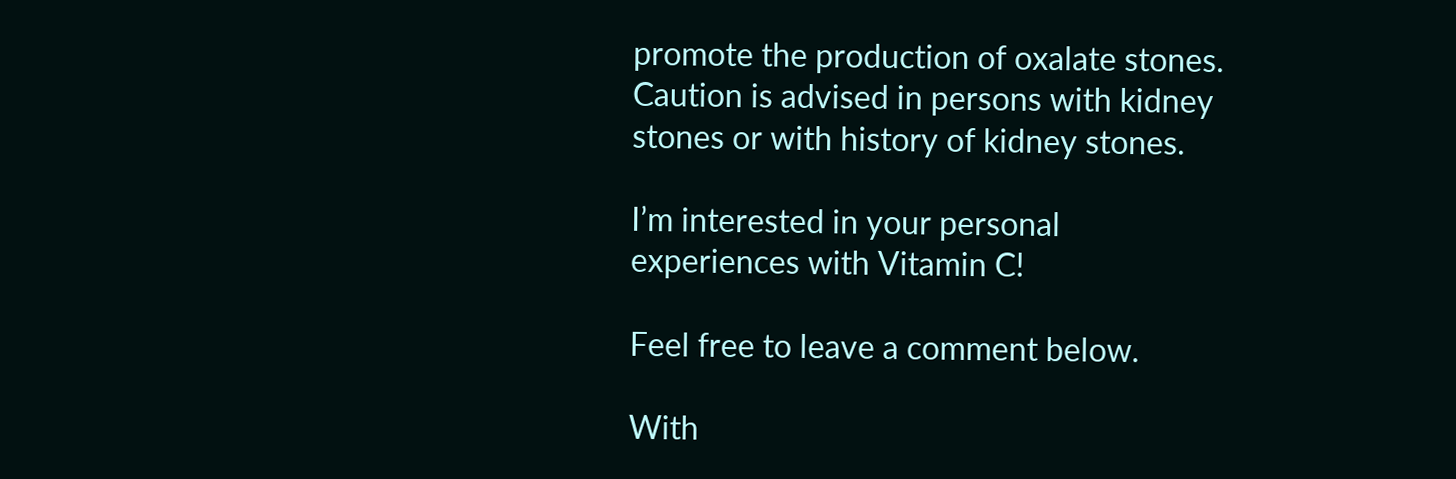promote the production of oxalate stones. Caution is advised in persons with kidney stones or with history of kidney stones.

I’m interested in your personal experiences with Vitamin C!

Feel free to leave a comment below.

With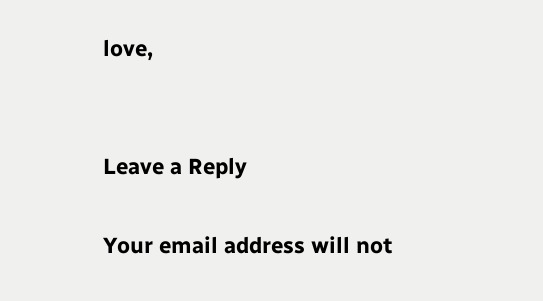love,


Leave a Reply

Your email address will not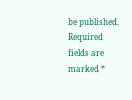be published. Required fields are marked *